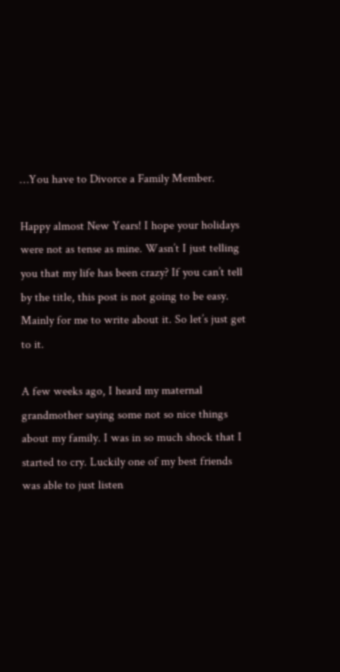…You have to Divorce a Family Member.

Happy almost New Years! I hope your holidays were not as tense as mine. Wasn’t I just telling you that my life has been crazy? If you can’t tell by the title, this post is not going to be easy. Mainly for me to write about it. So let’s just get to it.

A few weeks ago, I heard my maternal grandmother saying some not so nice things about my family. I was in so much shock that I started to cry. Luckily one of my best friends was able to just listen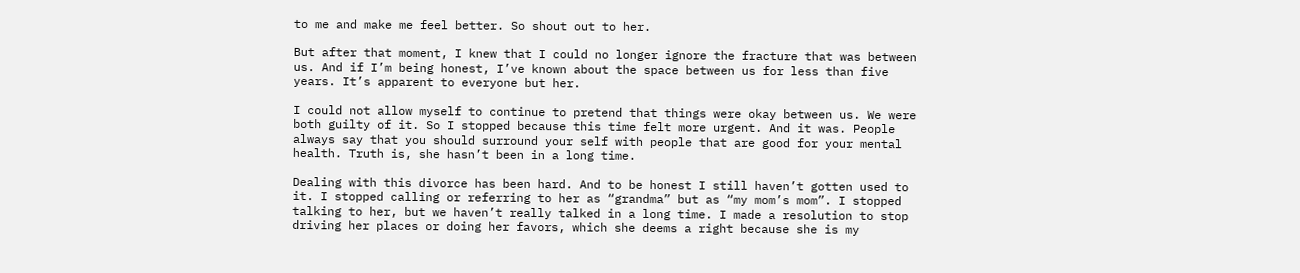to me and make me feel better. So shout out to her.

But after that moment, I knew that I could no longer ignore the fracture that was between us. And if I’m being honest, I’ve known about the space between us for less than five years. It’s apparent to everyone but her.

I could not allow myself to continue to pretend that things were okay between us. We were both guilty of it. So I stopped because this time felt more urgent. And it was. People always say that you should surround your self with people that are good for your mental health. Truth is, she hasn’t been in a long time.

Dealing with this divorce has been hard. And to be honest I still haven’t gotten used to it. I stopped calling or referring to her as “grandma” but as “my mom’s mom”. I stopped talking to her, but we haven’t really talked in a long time. I made a resolution to stop driving her places or doing her favors, which she deems a right because she is my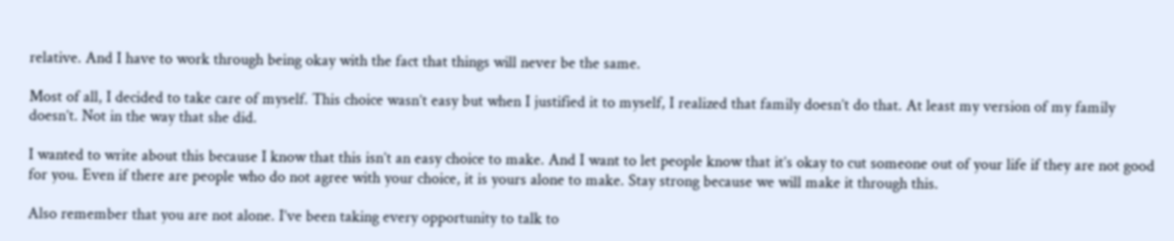relative. And I have to work through being okay with the fact that things will never be the same.

Most of all, I decided to take care of myself. This choice wasn’t easy but when I justified it to myself, I realized that family doesn’t do that. At least my version of my family doesn’t. Not in the way that she did.

I wanted to write about this because I know that this isn’t an easy choice to make. And I want to let people know that it’s okay to cut someone out of your life if they are not good for you. Even if there are people who do not agree with your choice, it is yours alone to make. Stay strong because we will make it through this.

Also remember that you are not alone. I’ve been taking every opportunity to talk to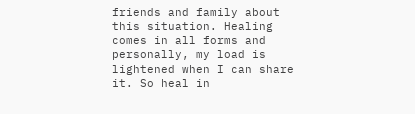friends and family about this situation. Healing comes in all forms and personally, my load is lightened when I can share it. So heal in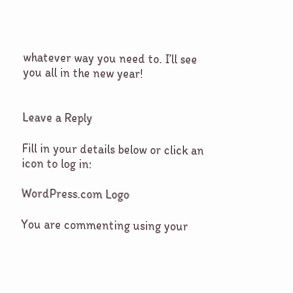whatever way you need to. I’ll see you all in the new year!


Leave a Reply

Fill in your details below or click an icon to log in:

WordPress.com Logo

You are commenting using your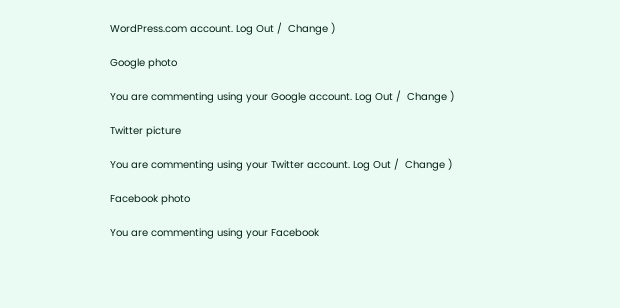WordPress.com account. Log Out /  Change )

Google photo

You are commenting using your Google account. Log Out /  Change )

Twitter picture

You are commenting using your Twitter account. Log Out /  Change )

Facebook photo

You are commenting using your Facebook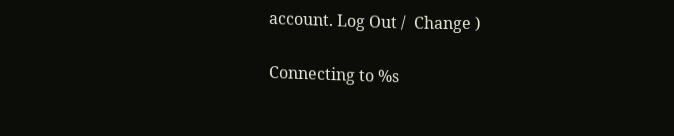account. Log Out /  Change )

Connecting to %s